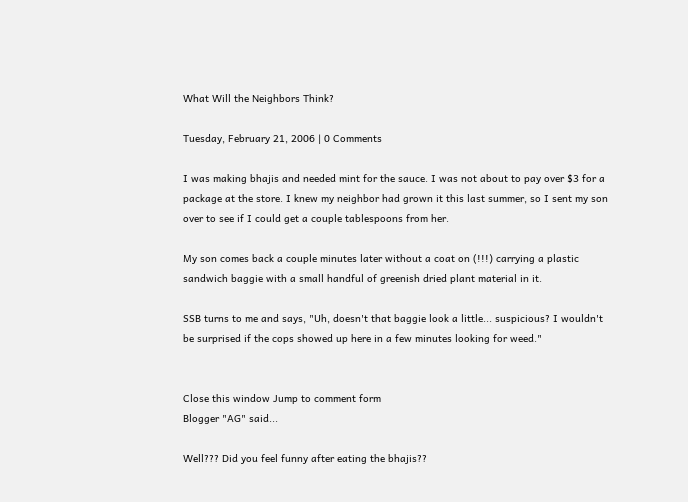What Will the Neighbors Think?

Tuesday, February 21, 2006 | 0 Comments

I was making bhajis and needed mint for the sauce. I was not about to pay over $3 for a package at the store. I knew my neighbor had grown it this last summer, so I sent my son over to see if I could get a couple tablespoons from her.

My son comes back a couple minutes later without a coat on (!!!) carrying a plastic sandwich baggie with a small handful of greenish dried plant material in it.

SSB turns to me and says, "Uh, doesn't that baggie look a little... suspicious? I wouldn't be surprised if the cops showed up here in a few minutes looking for weed."


Close this window Jump to comment form
Blogger "AG" said...

Well??? Did you feel funny after eating the bhajis??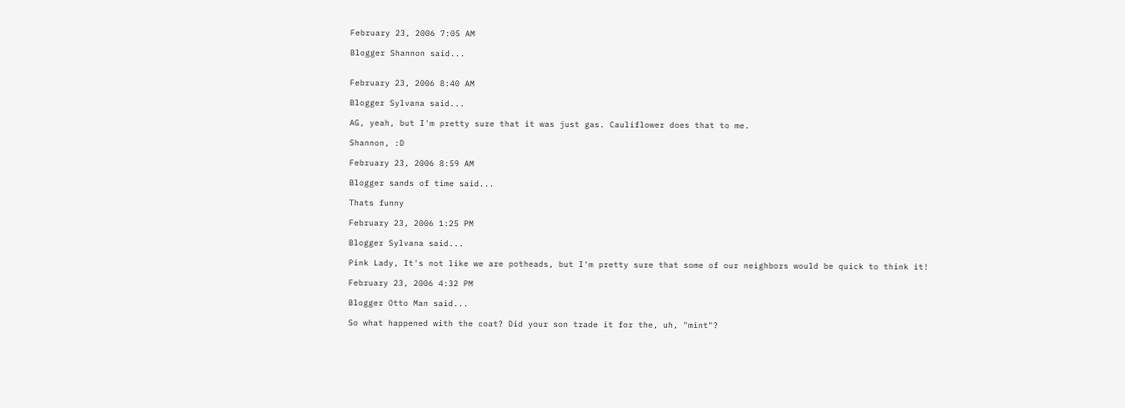February 23, 2006 7:05 AM

Blogger Shannon said...


February 23, 2006 8:40 AM

Blogger Sylvana said...

AG, yeah, but I'm pretty sure that it was just gas. Cauliflower does that to me.

Shannon, :D

February 23, 2006 8:59 AM

Blogger sands of time said...

Thats funny

February 23, 2006 1:25 PM

Blogger Sylvana said...

Pink Lady, It's not like we are potheads, but I'm pretty sure that some of our neighbors would be quick to think it!

February 23, 2006 4:32 PM

Blogger Otto Man said...

So what happened with the coat? Did your son trade it for the, uh, "mint"?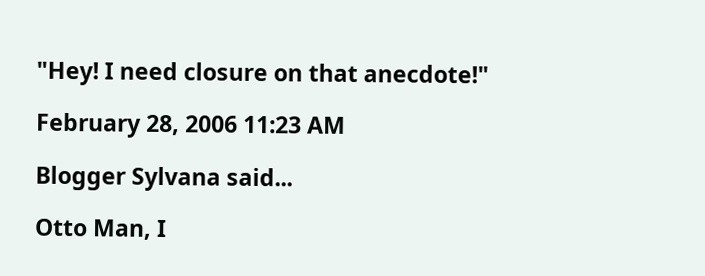"Hey! I need closure on that anecdote!"

February 28, 2006 11:23 AM

Blogger Sylvana said...

Otto Man, I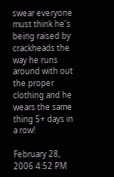swear everyone must think he's being raised by crackheads the way he runs around with out the proper clothing and he wears the same thing 5+ days in a row!

February 28, 2006 4:52 PM